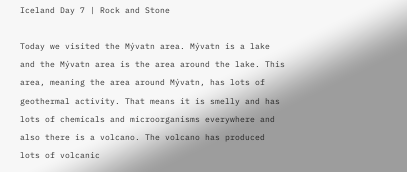Iceland Day 7 | Rock and Stone

Today we visited the Mývatn area. Mývatn is a lake and the Mývatn area is the area around the lake. This area, meaning the area around Mývatn, has lots of geothermal activity. That means it is smelly and has lots of chemicals and microorganisms everywhere and also there is a volcano. The volcano has produced lots of volcanic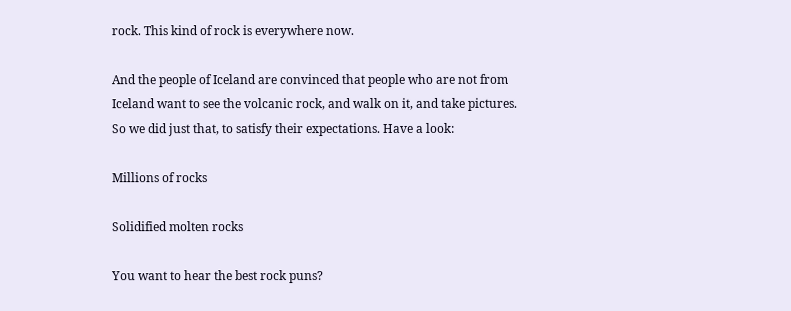rock. This kind of rock is everywhere now.

And the people of Iceland are convinced that people who are not from Iceland want to see the volcanic rock, and walk on it, and take pictures. So we did just that, to satisfy their expectations. Have a look:

Millions of rocks

Solidified molten rocks

You want to hear the best rock puns?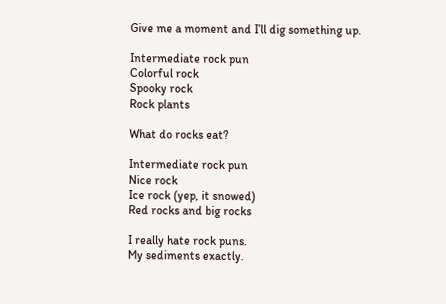Give me a moment and I’ll dig something up.

Intermediate rock pun
Colorful rock
Spooky rock
Rock plants

What do rocks eat?

Intermediate rock pun
Nice rock
Ice rock (yep, it snowed)
Red rocks and big rocks

I really hate rock puns.
My sediments exactly.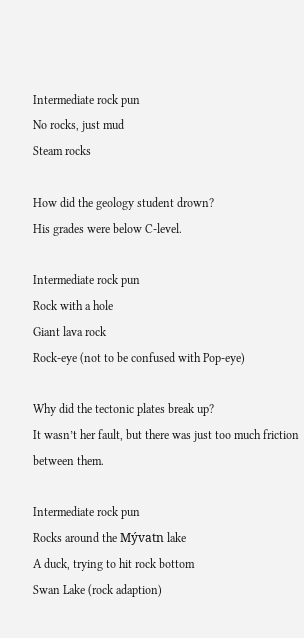Intermediate rock pun
No rocks, just mud
Steam rocks

How did the geology student drown?
His grades were below C-level.

Intermediate rock pun
Rock with a hole
Giant lava rock
Rock-eye (not to be confused with Pop-eye)

Why did the tectonic plates break up?
It wasn’t her fault, but there was just too much friction between them.

Intermediate rock pun
Rocks around the Mývatn lake
A duck, trying to hit rock bottom
Swan Lake (rock adaption)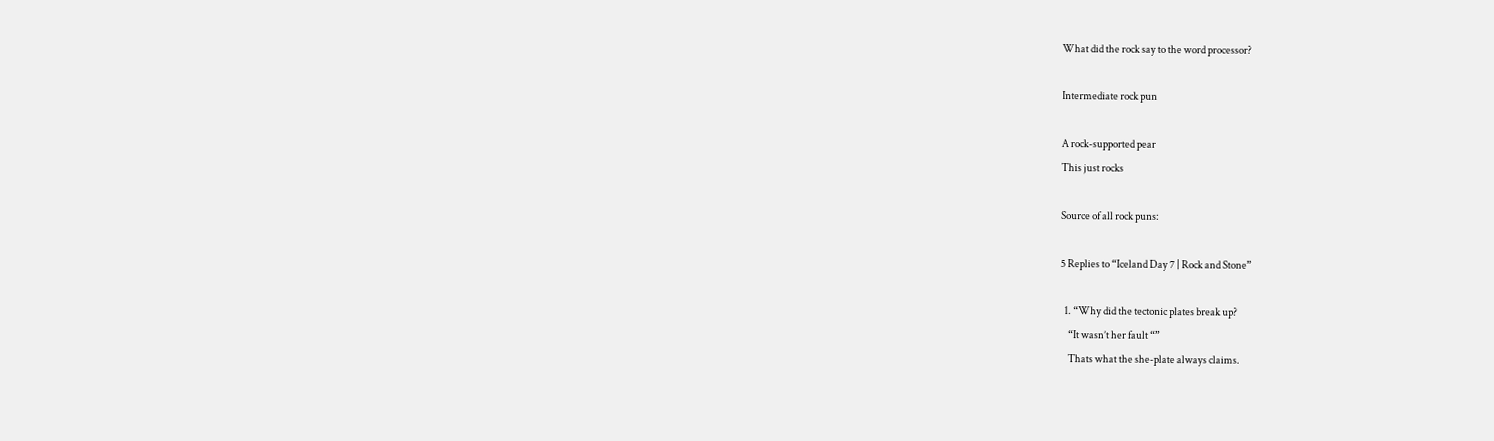What did the rock say to the word processor?

Intermediate rock pun

A rock-supported pear
This just rocks

Source of all rock puns:

5 Replies to “Iceland Day 7 | Rock and Stone”

  1. “Why did the tectonic plates break up?
    “It wasn’t her fault “”
    Thats what the she-plate always claims.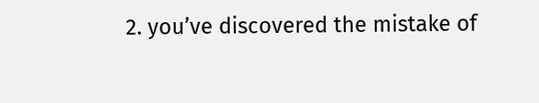2. you’ve discovered the mistake of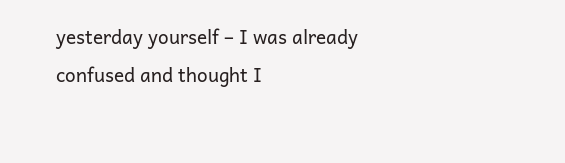yesterday yourself – I was already confused and thought I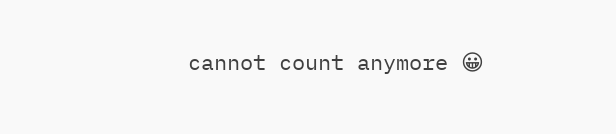cannot count anymore 😀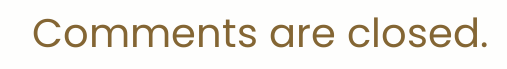Comments are closed.